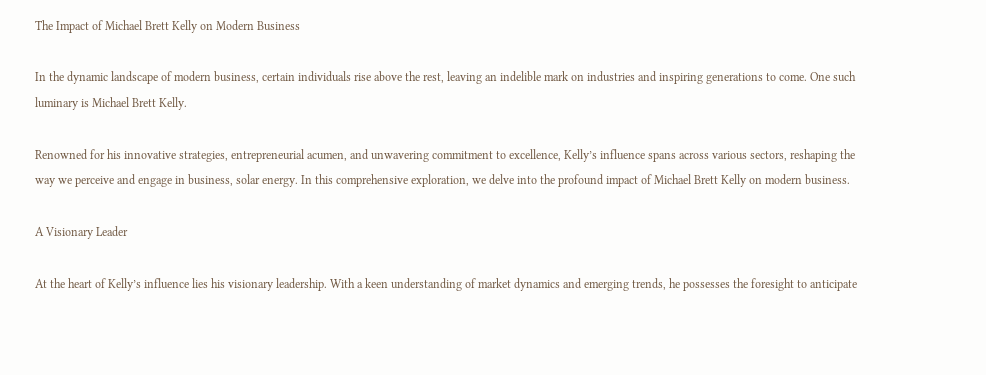The Impact of Michael Brett Kelly on Modern Business

In the dynamic landscape of modern business, certain individuals rise above the rest, leaving an indelible mark on industries and inspiring generations to come. One such luminary is Michael Brett Kelly.

Renowned for his innovative strategies, entrepreneurial acumen, and unwavering commitment to excellence, Kelly’s influence spans across various sectors, reshaping the way we perceive and engage in business, solar energy. In this comprehensive exploration, we delve into the profound impact of Michael Brett Kelly on modern business.

A Visionary Leader

At the heart of Kelly’s influence lies his visionary leadership. With a keen understanding of market dynamics and emerging trends, he possesses the foresight to anticipate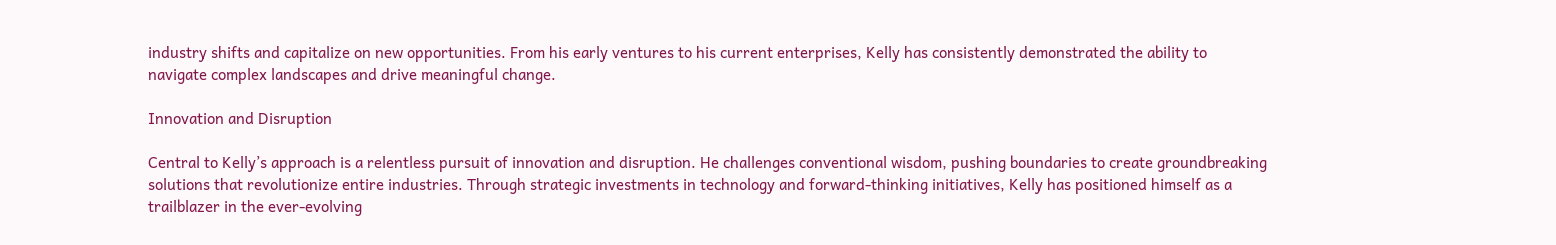industry shifts and capitalize on new opportunities. From his early ventures to his current enterprises, Kelly has consistently demonstrated the ability to navigate complex landscapes and drive meaningful change.

Innovation and Disruption

Central to Kelly’s approach is a relentless pursuit of innovation and disruption. He challenges conventional wisdom, pushing boundaries to create groundbreaking solutions that revolutionize entire industries. Through strategic investments in technology and forward-thinking initiatives, Kelly has positioned himself as a trailblazer in the ever-evolving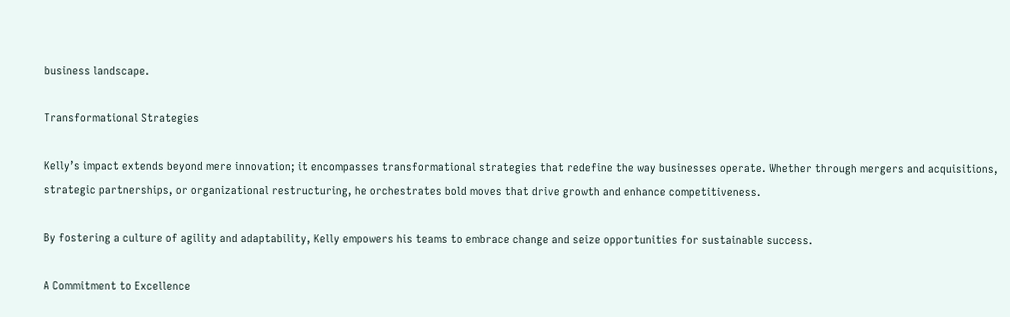business landscape.

Transformational Strategies

Kelly’s impact extends beyond mere innovation; it encompasses transformational strategies that redefine the way businesses operate. Whether through mergers and acquisitions, strategic partnerships, or organizational restructuring, he orchestrates bold moves that drive growth and enhance competitiveness.

By fostering a culture of agility and adaptability, Kelly empowers his teams to embrace change and seize opportunities for sustainable success.

A Commitment to Excellence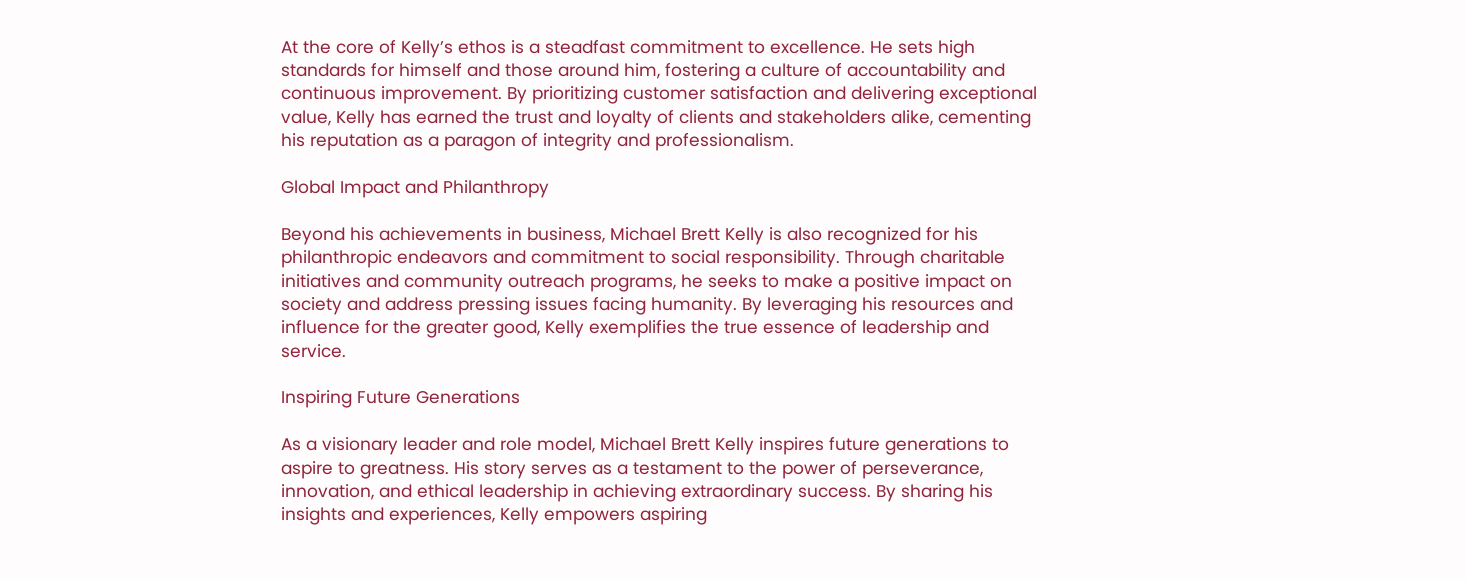At the core of Kelly’s ethos is a steadfast commitment to excellence. He sets high standards for himself and those around him, fostering a culture of accountability and continuous improvement. By prioritizing customer satisfaction and delivering exceptional value, Kelly has earned the trust and loyalty of clients and stakeholders alike, cementing his reputation as a paragon of integrity and professionalism.

Global Impact and Philanthropy

Beyond his achievements in business, Michael Brett Kelly is also recognized for his philanthropic endeavors and commitment to social responsibility. Through charitable initiatives and community outreach programs, he seeks to make a positive impact on society and address pressing issues facing humanity. By leveraging his resources and influence for the greater good, Kelly exemplifies the true essence of leadership and service.

Inspiring Future Generations

As a visionary leader and role model, Michael Brett Kelly inspires future generations to aspire to greatness. His story serves as a testament to the power of perseverance, innovation, and ethical leadership in achieving extraordinary success. By sharing his insights and experiences, Kelly empowers aspiring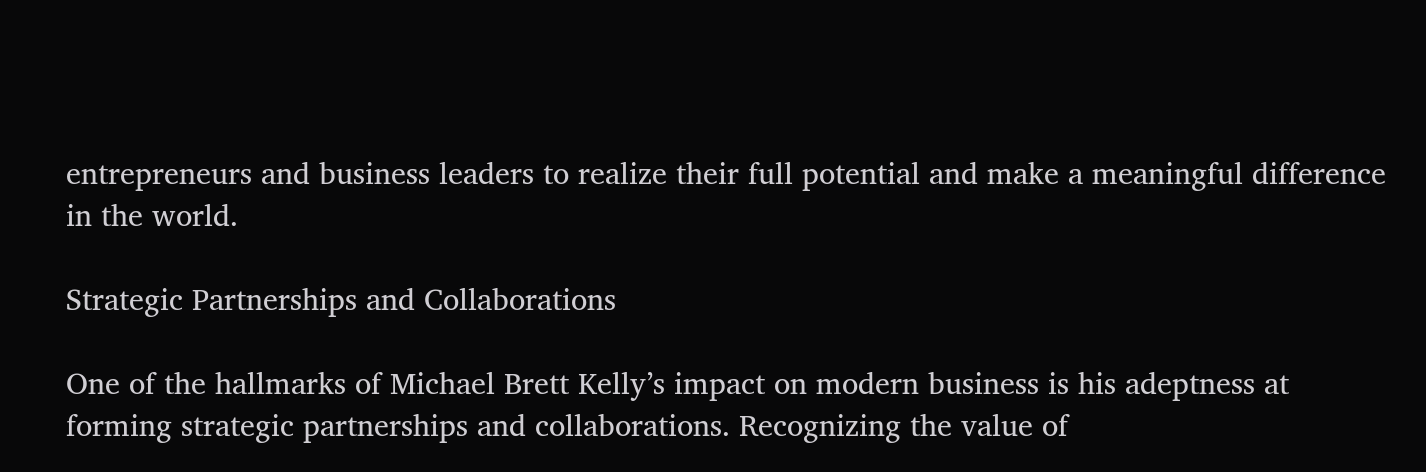entrepreneurs and business leaders to realize their full potential and make a meaningful difference in the world.

Strategic Partnerships and Collaborations

One of the hallmarks of Michael Brett Kelly’s impact on modern business is his adeptness at forming strategic partnerships and collaborations. Recognizing the value of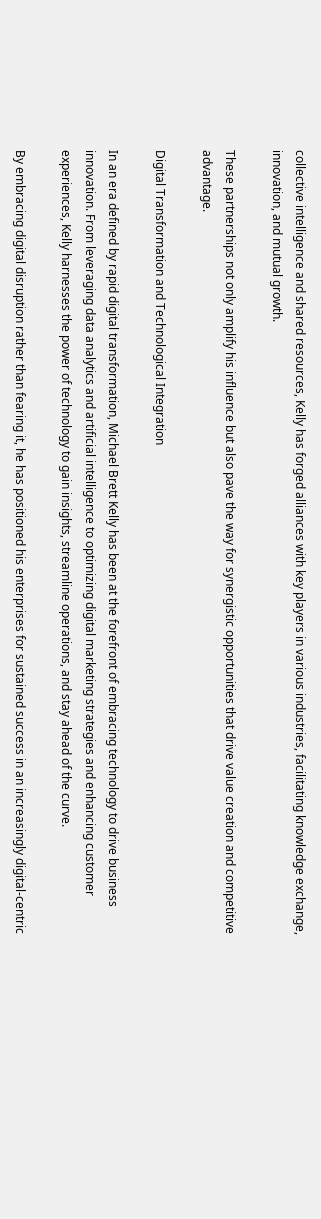collective intelligence and shared resources, Kelly has forged alliances with key players in various industries, facilitating knowledge exchange, innovation, and mutual growth.

These partnerships not only amplify his influence but also pave the way for synergistic opportunities that drive value creation and competitive advantage.

Digital Transformation and Technological Integration

In an era defined by rapid digital transformation, Michael Brett Kelly has been at the forefront of embracing technology to drive business innovation. From leveraging data analytics and artificial intelligence to optimizing digital marketing strategies and enhancing customer experiences, Kelly harnesses the power of technology to gain insights, streamline operations, and stay ahead of the curve.

By embracing digital disruption rather than fearing it, he has positioned his enterprises for sustained success in an increasingly digital-centric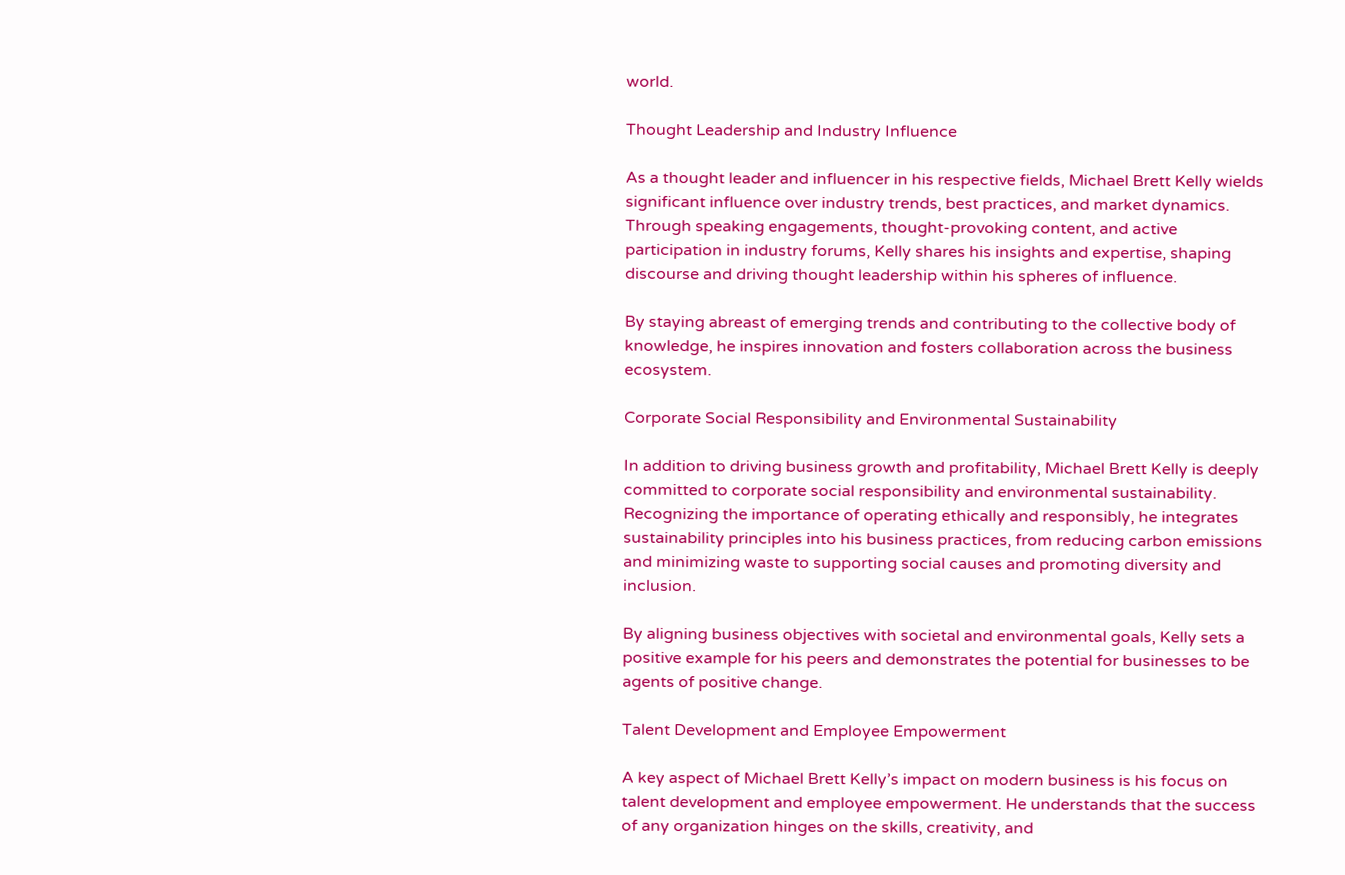world.

Thought Leadership and Industry Influence

As a thought leader and influencer in his respective fields, Michael Brett Kelly wields significant influence over industry trends, best practices, and market dynamics. Through speaking engagements, thought-provoking content, and active participation in industry forums, Kelly shares his insights and expertise, shaping discourse and driving thought leadership within his spheres of influence.

By staying abreast of emerging trends and contributing to the collective body of knowledge, he inspires innovation and fosters collaboration across the business ecosystem.

Corporate Social Responsibility and Environmental Sustainability

In addition to driving business growth and profitability, Michael Brett Kelly is deeply committed to corporate social responsibility and environmental sustainability. Recognizing the importance of operating ethically and responsibly, he integrates sustainability principles into his business practices, from reducing carbon emissions and minimizing waste to supporting social causes and promoting diversity and inclusion.

By aligning business objectives with societal and environmental goals, Kelly sets a positive example for his peers and demonstrates the potential for businesses to be agents of positive change.

Talent Development and Employee Empowerment

A key aspect of Michael Brett Kelly’s impact on modern business is his focus on talent development and employee empowerment. He understands that the success of any organization hinges on the skills, creativity, and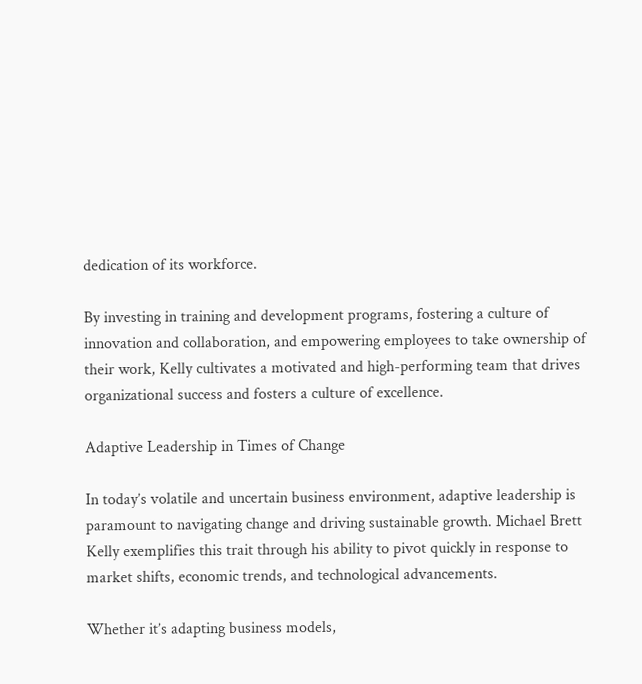dedication of its workforce.

By investing in training and development programs, fostering a culture of innovation and collaboration, and empowering employees to take ownership of their work, Kelly cultivates a motivated and high-performing team that drives organizational success and fosters a culture of excellence.

Adaptive Leadership in Times of Change

In today’s volatile and uncertain business environment, adaptive leadership is paramount to navigating change and driving sustainable growth. Michael Brett Kelly exemplifies this trait through his ability to pivot quickly in response to market shifts, economic trends, and technological advancements.

Whether it’s adapting business models,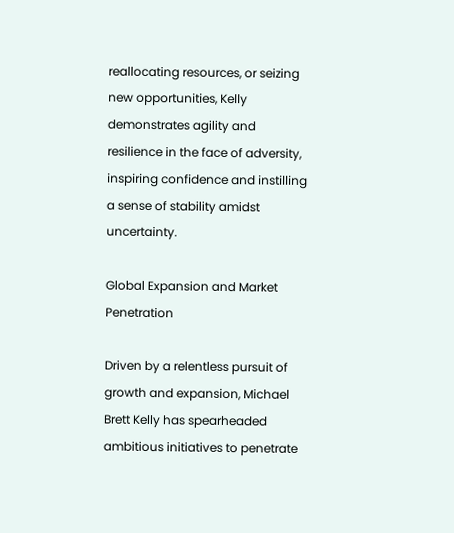reallocating resources, or seizing new opportunities, Kelly demonstrates agility and resilience in the face of adversity, inspiring confidence and instilling a sense of stability amidst uncertainty.

Global Expansion and Market Penetration

Driven by a relentless pursuit of growth and expansion, Michael Brett Kelly has spearheaded ambitious initiatives to penetrate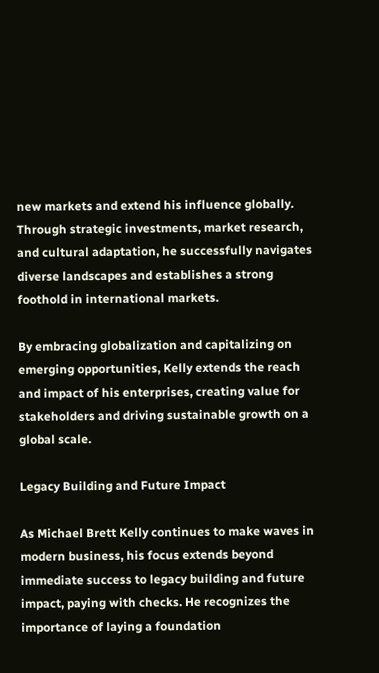new markets and extend his influence globally. Through strategic investments, market research, and cultural adaptation, he successfully navigates diverse landscapes and establishes a strong foothold in international markets.

By embracing globalization and capitalizing on emerging opportunities, Kelly extends the reach and impact of his enterprises, creating value for stakeholders and driving sustainable growth on a global scale.

Legacy Building and Future Impact

As Michael Brett Kelly continues to make waves in modern business, his focus extends beyond immediate success to legacy building and future impact, paying with checks. He recognizes the importance of laying a foundation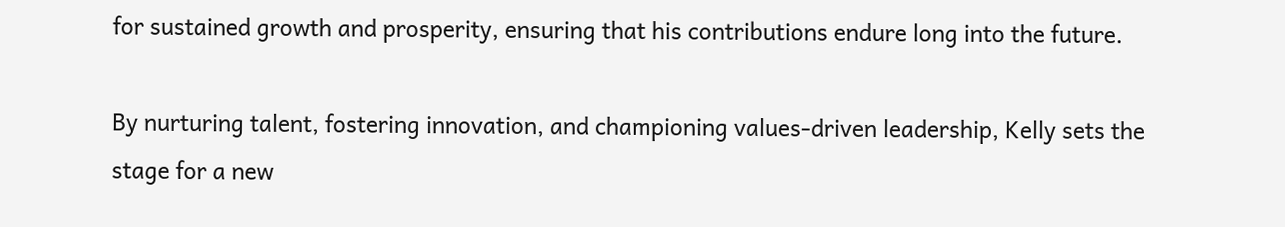for sustained growth and prosperity, ensuring that his contributions endure long into the future.

By nurturing talent, fostering innovation, and championing values-driven leadership, Kelly sets the stage for a new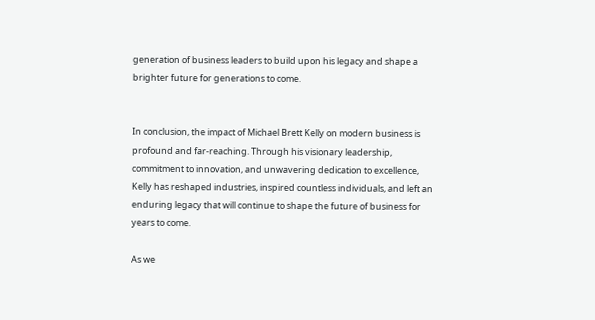generation of business leaders to build upon his legacy and shape a brighter future for generations to come.


In conclusion, the impact of Michael Brett Kelly on modern business is profound and far-reaching. Through his visionary leadership, commitment to innovation, and unwavering dedication to excellence, Kelly has reshaped industries, inspired countless individuals, and left an enduring legacy that will continue to shape the future of business for years to come.

As we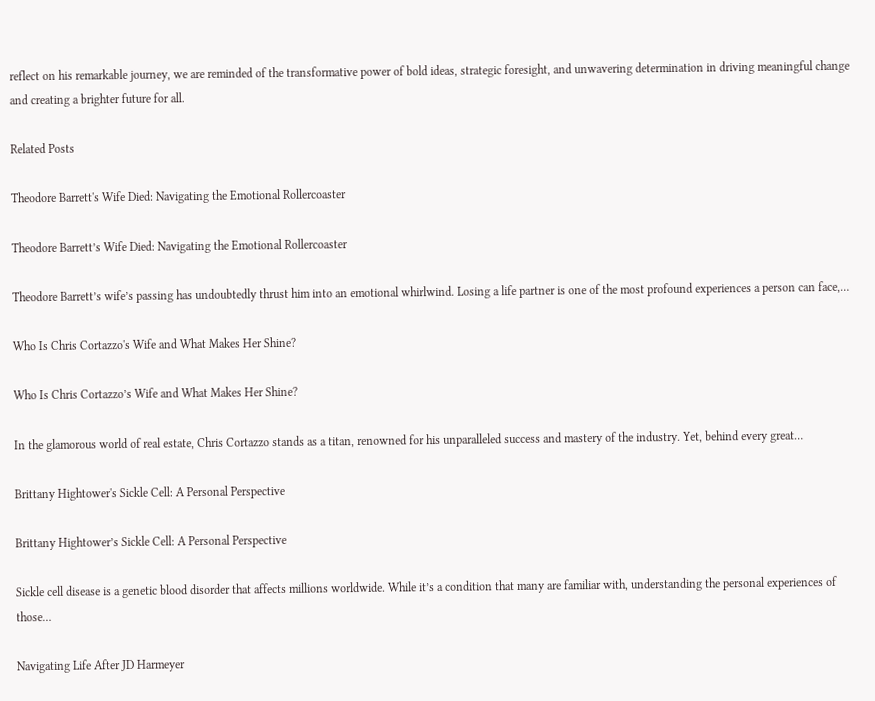reflect on his remarkable journey, we are reminded of the transformative power of bold ideas, strategic foresight, and unwavering determination in driving meaningful change and creating a brighter future for all.

Related Posts

Theodore Barrett's Wife Died: Navigating the Emotional Rollercoaster

Theodore Barrett’s Wife Died: Navigating the Emotional Rollercoaster

Theodore Barrett’s wife’s passing has undoubtedly thrust him into an emotional whirlwind. Losing a life partner is one of the most profound experiences a person can face,…

Who Is Chris Cortazzo's Wife and What Makes Her Shine?

Who Is Chris Cortazzo’s Wife and What Makes Her Shine?

In the glamorous world of real estate, Chris Cortazzo stands as a titan, renowned for his unparalleled success and mastery of the industry. Yet, behind every great…

Brittany Hightower's Sickle Cell: A Personal Perspective

Brittany Hightower’s Sickle Cell: A Personal Perspective

Sickle cell disease is a genetic blood disorder that affects millions worldwide. While it’s a condition that many are familiar with, understanding the personal experiences of those…

Navigating Life After JD Harmeyer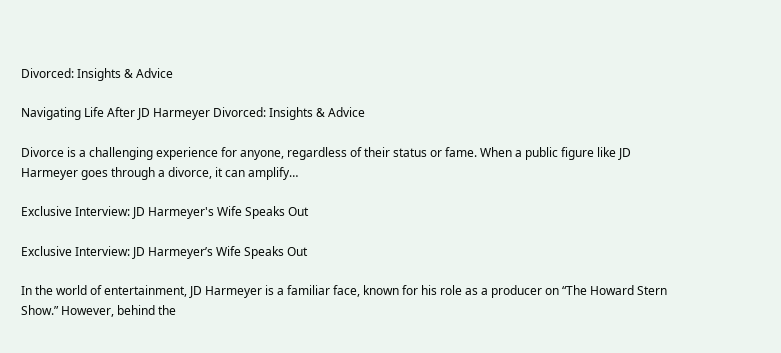Divorced: Insights & Advice

Navigating Life After JD Harmeyer Divorced: Insights & Advice

Divorce is a challenging experience for anyone, regardless of their status or fame. When a public figure like JD Harmeyer goes through a divorce, it can amplify…

Exclusive Interview: JD Harmeyer's Wife Speaks Out

Exclusive Interview: JD Harmeyer’s Wife Speaks Out

In the world of entertainment, JD Harmeyer is a familiar face, known for his role as a producer on “The Howard Stern Show.” However, behind the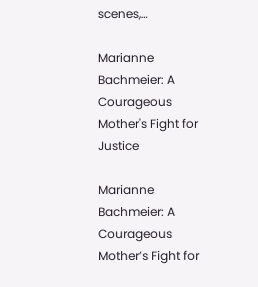scenes,…

Marianne Bachmeier: A Courageous Mother's Fight for Justice

Marianne Bachmeier: A Courageous Mother’s Fight for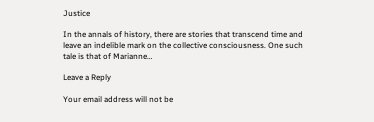Justice

In the annals of history, there are stories that transcend time and leave an indelible mark on the collective consciousness. One such tale is that of Marianne…

Leave a Reply

Your email address will not be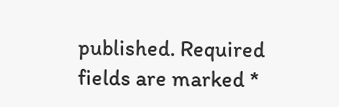published. Required fields are marked *